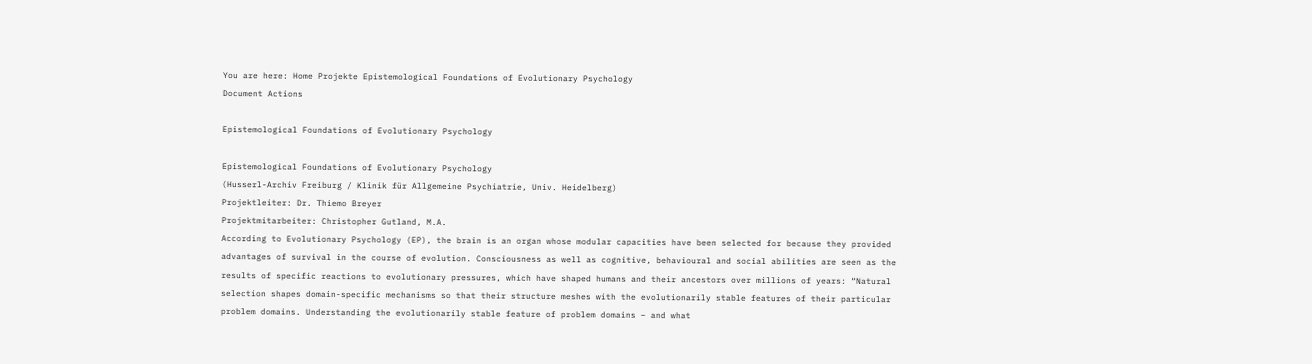You are here: Home Projekte Epistemological Foundations of Evolutionary Psychology
Document Actions

Epistemological Foundations of Evolutionary Psychology

Epistemological Foundations of Evolutionary Psychology
(Husserl-Archiv Freiburg / Klinik für Allgemeine Psychiatrie, Univ. Heidelberg)
Projektleiter: Dr. Thiemo Breyer
Projektmitarbeiter: Christopher Gutland, M.A.
According to Evolutionary Psychology (EP), the brain is an organ whose modular capacities have been selected for because they provided advantages of survival in the course of evolution. Consciousness as well as cognitive, behavioural and social abilities are seen as the results of specific reactions to evolutionary pressures, which have shaped humans and their ancestors over millions of years: “Natural selection shapes domain-specific mechanisms so that their structure meshes with the evolutionarily stable features of their particular problem domains. Understanding the evolutionarily stable feature of problem domains – and what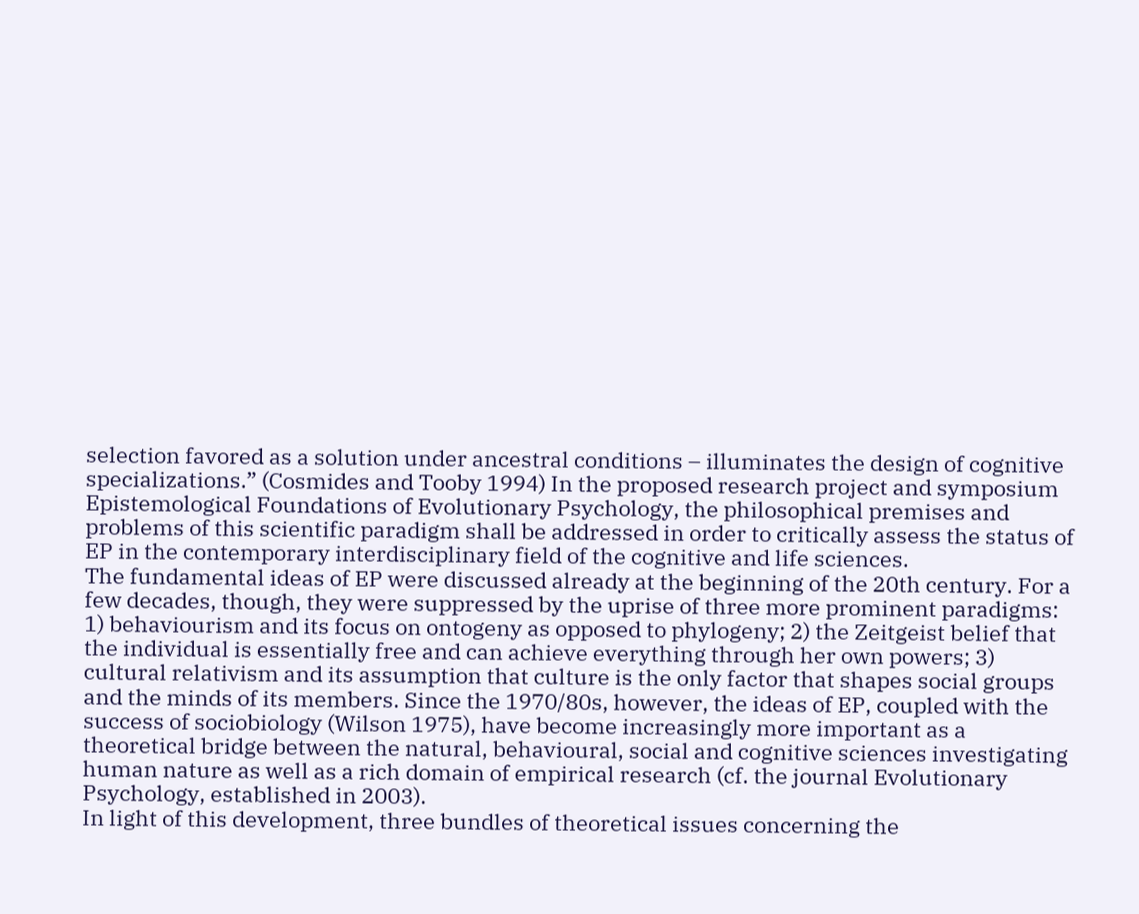selection favored as a solution under ancestral conditions – illuminates the design of cognitive specializations.” (Cosmides and Tooby 1994) In the proposed research project and symposium Epistemological Foundations of Evolutionary Psychology, the philosophical premises and problems of this scientific paradigm shall be addressed in order to critically assess the status of EP in the contemporary interdisciplinary field of the cognitive and life sciences.
The fundamental ideas of EP were discussed already at the beginning of the 20th century. For a few decades, though, they were suppressed by the uprise of three more prominent paradigms: 1) behaviourism and its focus on ontogeny as opposed to phylogeny; 2) the Zeitgeist belief that the individual is essentially free and can achieve everything through her own powers; 3) cultural relativism and its assumption that culture is the only factor that shapes social groups and the minds of its members. Since the 1970/80s, however, the ideas of EP, coupled with the success of sociobiology (Wilson 1975), have become increasingly more important as a theoretical bridge between the natural, behavioural, social and cognitive sciences investigating human nature as well as a rich domain of empirical research (cf. the journal Evolutionary Psychology, established in 2003).
In light of this development, three bundles of theoretical issues concerning the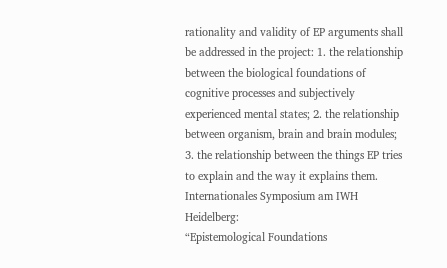rationality and validity of EP arguments shall be addressed in the project: 1. the relationship between the biological foundations of cognitive processes and subjectively experienced mental states; 2. the relationship between organism, brain and brain modules; 3. the relationship between the things EP tries to explain and the way it explains them.
Internationales Symposium am IWH Heidelberg:
“Epistemological Foundations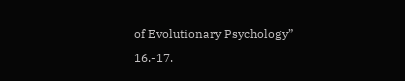of Evolutionary Psychology”
16.-17.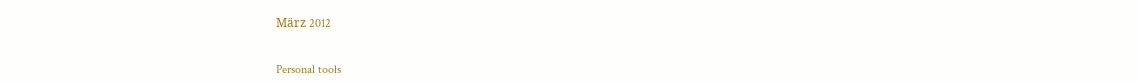März 2012


Personal tools